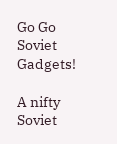Go Go Soviet Gadgets!

A nifty Soviet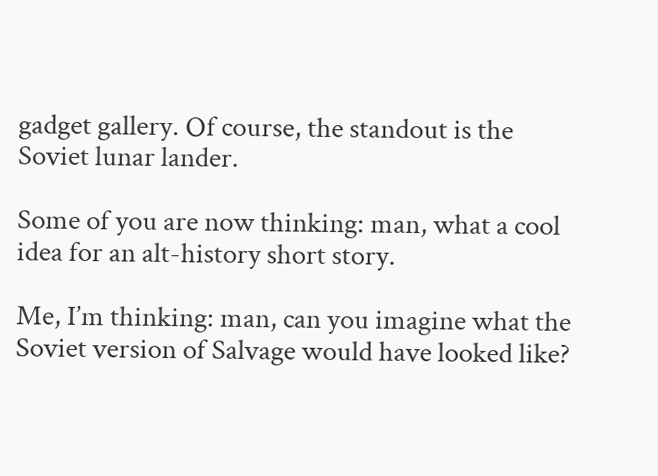gadget gallery. Of course, the standout is the Soviet lunar lander.

Some of you are now thinking: man, what a cool idea for an alt-history short story.

Me, I’m thinking: man, can you imagine what the Soviet version of Salvage would have looked like?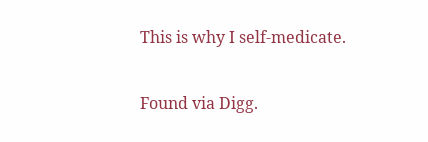This is why I self-medicate.

Found via Digg.